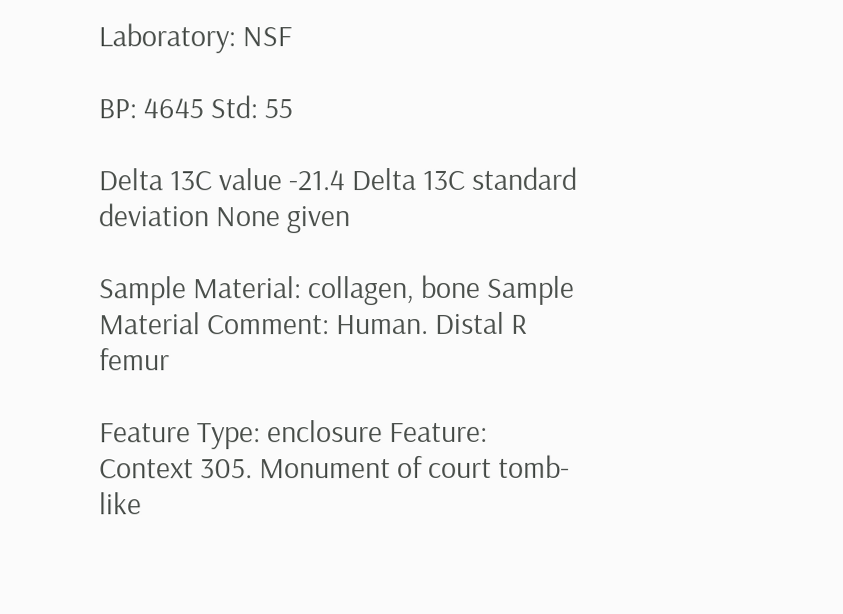Laboratory: NSF

BP: 4645 Std: 55

Delta 13C value -21.4 Delta 13C standard deviation None given

Sample Material: collagen, bone Sample Material Comment: Human. Distal R femur

Feature Type: enclosure Feature: Context 305. Monument of court tomb-like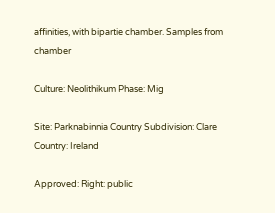affinities, with bipartie chamber. Samples from chamber

Culture: Neolithikum Phase: Mig

Site: Parknabinnia Country Subdivision: Clare Country: Ireland

Approved: Right: public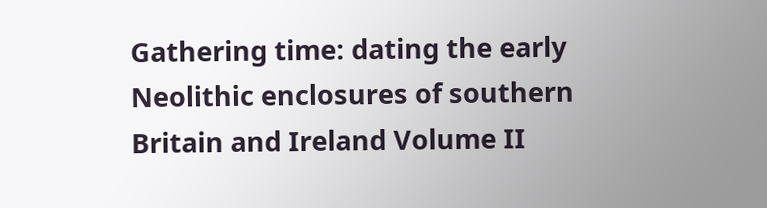Gathering time: dating the early Neolithic enclosures of southern Britain and Ireland Volume II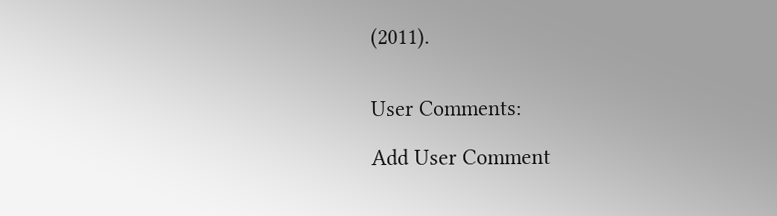(2011).


User Comments:

Add User Comment